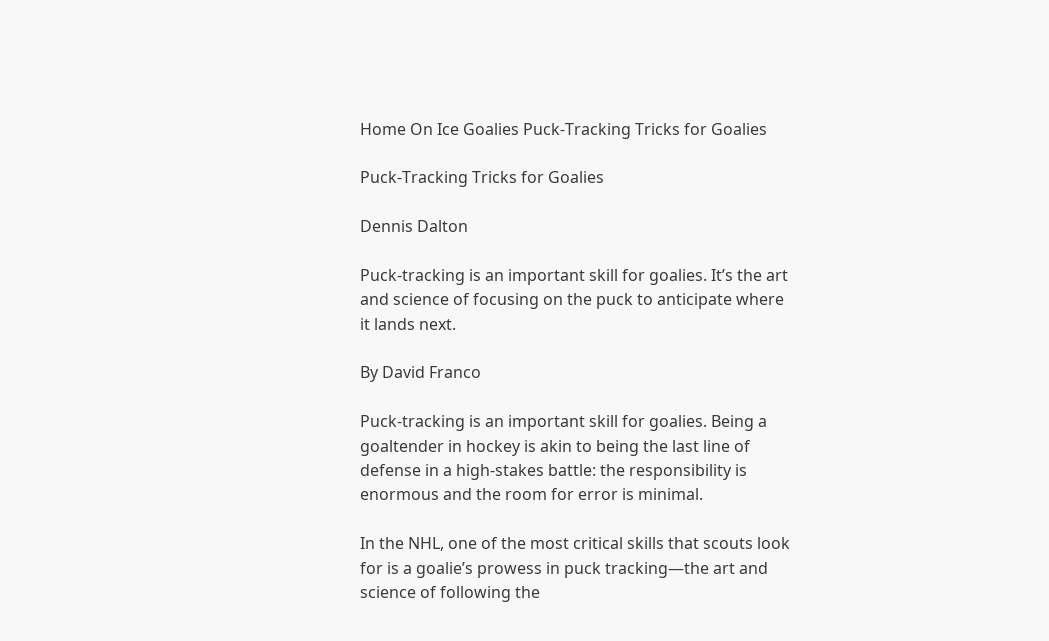Home On Ice Goalies Puck-Tracking Tricks for Goalies

Puck-Tracking Tricks for Goalies

Dennis Dalton

Puck-tracking is an important skill for goalies. It’s the art and science of focusing on the puck to anticipate where it lands next.

By David Franco

Puck-tracking is an important skill for goalies. Being a goaltender in hockey is akin to being the last line of defense in a high-stakes battle: the responsibility is enormous and the room for error is minimal.

In the NHL, one of the most critical skills that scouts look for is a goalie’s prowess in puck tracking—the art and science of following the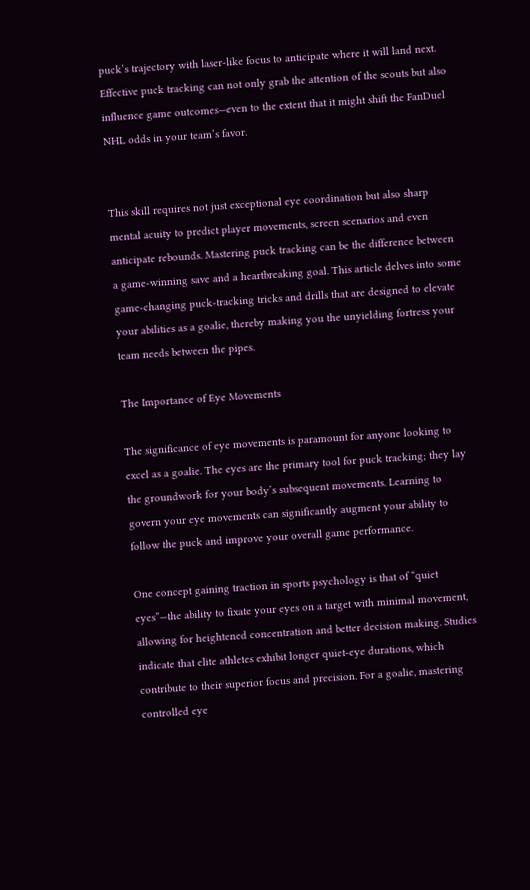puck’s trajectory with laser-like focus to anticipate where it will land next. Effective puck tracking can not only grab the attention of the scouts but also influence game outcomes—even to the extent that it might shift the FanDuel NHL odds in your team’s favor.


This skill requires not just exceptional eye coordination but also sharp mental acuity to predict player movements, screen scenarios and even anticipate rebounds. Mastering puck tracking can be the difference between a game-winning save and a heartbreaking goal. This article delves into some game-changing puck-tracking tricks and drills that are designed to elevate your abilities as a goalie, thereby making you the unyielding fortress your team needs between the pipes.

The Importance of Eye Movements

The significance of eye movements is paramount for anyone looking to excel as a goalie. The eyes are the primary tool for puck tracking; they lay the groundwork for your body’s subsequent movements. Learning to govern your eye movements can significantly augment your ability to follow the puck and improve your overall game performance.

One concept gaining traction in sports psychology is that of “quiet eyes”—the ability to fixate your eyes on a target with minimal movement, allowing for heightened concentration and better decision making. Studies indicate that elite athletes exhibit longer quiet-eye durations, which contribute to their superior focus and precision. For a goalie, mastering controlled eye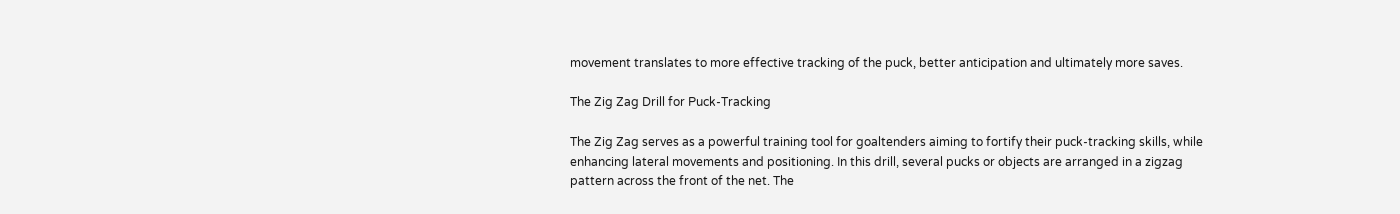movement translates to more effective tracking of the puck, better anticipation and ultimately more saves.

The Zig Zag Drill for Puck-Tracking

The Zig Zag serves as a powerful training tool for goaltenders aiming to fortify their puck-tracking skills, while enhancing lateral movements and positioning. In this drill, several pucks or objects are arranged in a zigzag pattern across the front of the net. The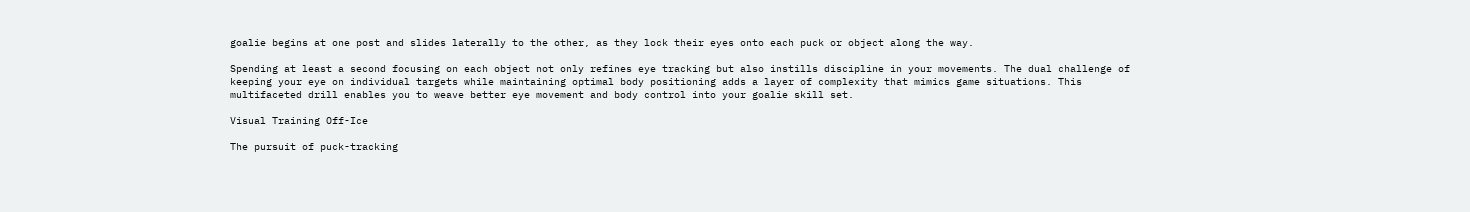goalie begins at one post and slides laterally to the other, as they lock their eyes onto each puck or object along the way.

Spending at least a second focusing on each object not only refines eye tracking but also instills discipline in your movements. The dual challenge of keeping your eye on individual targets while maintaining optimal body positioning adds a layer of complexity that mimics game situations. This multifaceted drill enables you to weave better eye movement and body control into your goalie skill set.

Visual Training Off-Ice

The pursuit of puck-tracking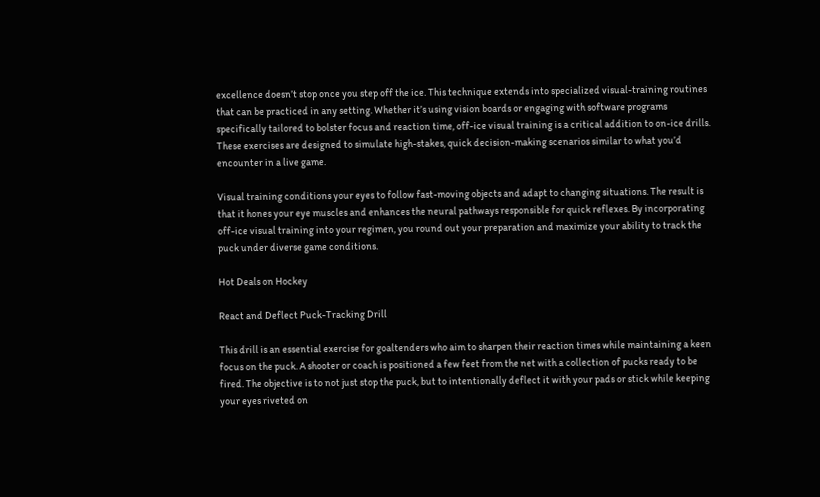excellence doesn’t stop once you step off the ice. This technique extends into specialized visual-training routines that can be practiced in any setting. Whether it’s using vision boards or engaging with software programs specifically tailored to bolster focus and reaction time, off-ice visual training is a critical addition to on-ice drills. These exercises are designed to simulate high-stakes, quick decision-making scenarios similar to what you’d encounter in a live game.

Visual training conditions your eyes to follow fast-moving objects and adapt to changing situations. The result is that it hones your eye muscles and enhances the neural pathways responsible for quick reflexes. By incorporating off-ice visual training into your regimen, you round out your preparation and maximize your ability to track the puck under diverse game conditions.

Hot Deals on Hockey

React and Deflect Puck-Tracking Drill

This drill is an essential exercise for goaltenders who aim to sharpen their reaction times while maintaining a keen focus on the puck. A shooter or coach is positioned a few feet from the net with a collection of pucks ready to be fired. The objective is to not just stop the puck, but to intentionally deflect it with your pads or stick while keeping your eyes riveted on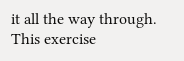it all the way through. This exercise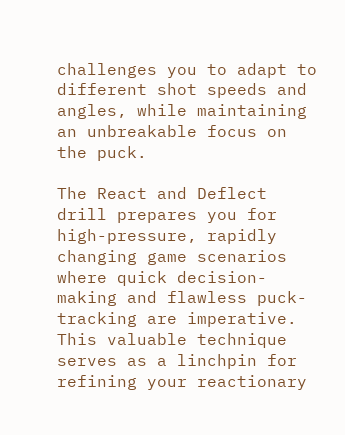challenges you to adapt to different shot speeds and angles, while maintaining an unbreakable focus on the puck.

The React and Deflect drill prepares you for high-pressure, rapidly changing game scenarios where quick decision-making and flawless puck-tracking are imperative. This valuable technique serves as a linchpin for refining your reactionary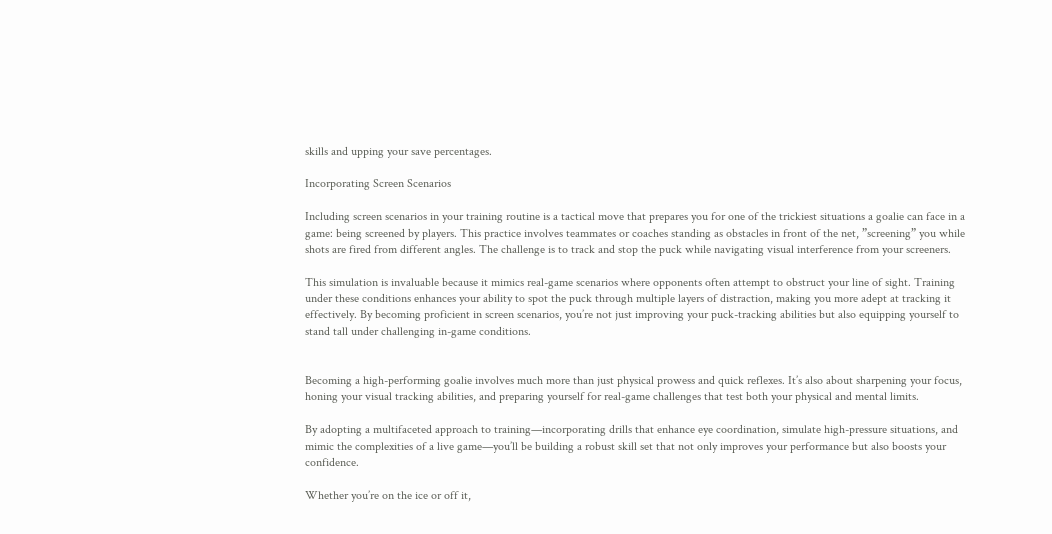skills and upping your save percentages.

Incorporating Screen Scenarios

Including screen scenarios in your training routine is a tactical move that prepares you for one of the trickiest situations a goalie can face in a game: being screened by players. This practice involves teammates or coaches standing as obstacles in front of the net, ”screening” you while shots are fired from different angles. The challenge is to track and stop the puck while navigating visual interference from your screeners.

This simulation is invaluable because it mimics real-game scenarios where opponents often attempt to obstruct your line of sight. Training under these conditions enhances your ability to spot the puck through multiple layers of distraction, making you more adept at tracking it effectively. By becoming proficient in screen scenarios, you’re not just improving your puck-tracking abilities but also equipping yourself to stand tall under challenging in-game conditions.


Becoming a high-performing goalie involves much more than just physical prowess and quick reflexes. It’s also about sharpening your focus, honing your visual tracking abilities, and preparing yourself for real-game challenges that test both your physical and mental limits.

By adopting a multifaceted approach to training—incorporating drills that enhance eye coordination, simulate high-pressure situations, and mimic the complexities of a live game—you’ll be building a robust skill set that not only improves your performance but also boosts your confidence.

Whether you’re on the ice or off it,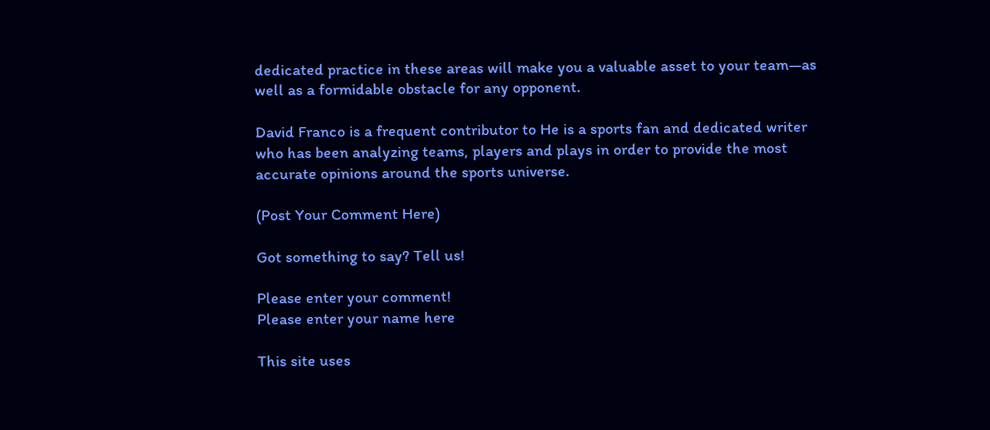dedicated practice in these areas will make you a valuable asset to your team—as well as a formidable obstacle for any opponent.

David Franco is a frequent contributor to He is a sports fan and dedicated writer who has been analyzing teams, players and plays in order to provide the most accurate opinions around the sports universe.

(Post Your Comment Here)

Got something to say? Tell us!

Please enter your comment!
Please enter your name here

This site uses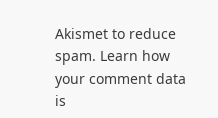Akismet to reduce spam. Learn how your comment data is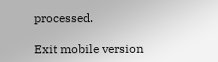processed.

Exit mobile version